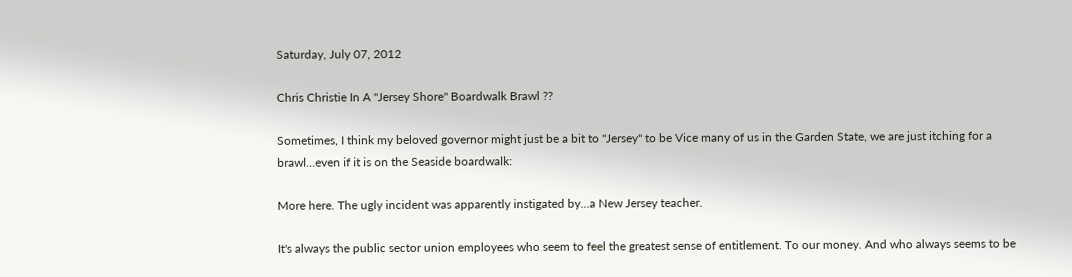Saturday, July 07, 2012

Chris Christie In A "Jersey Shore" Boardwalk Brawl ??

Sometimes, I think my beloved governor might just be a bit to "Jersey" to be Vice many of us in the Garden State, we are just itching for a brawl...even if it is on the Seaside boardwalk:

More here. The ugly incident was apparently instigated by...a New Jersey teacher.

It's always the public sector union employees who seem to feel the greatest sense of entitlement. To our money. And who always seems to be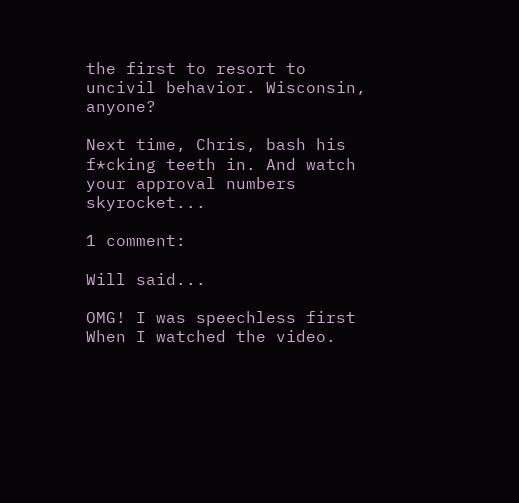the first to resort to uncivil behavior. Wisconsin, anyone?

Next time, Chris, bash his f*cking teeth in. And watch your approval numbers skyrocket...

1 comment:

Will said...

OMG! I was speechless first When I watched the video.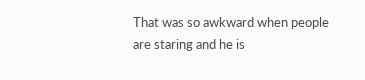That was so awkward when people are staring and he is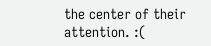the center of their attention. :(